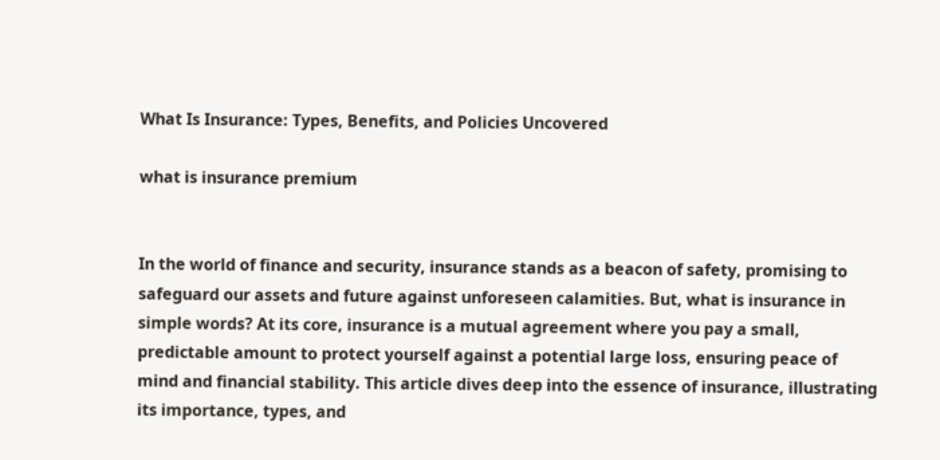What Is Insurance: Types, Benefits, and Policies Uncovered

what is insurance premium


In the world of finance and security, insurance stands as a beacon of safety, promising to safeguard our assets and future against unforeseen calamities. But, what is insurance in simple words? At its core, insurance is a mutual agreement where you pay a small, predictable amount to protect yourself against a potential large loss, ensuring peace of mind and financial stability. This article dives deep into the essence of insurance, illustrating its importance, types, and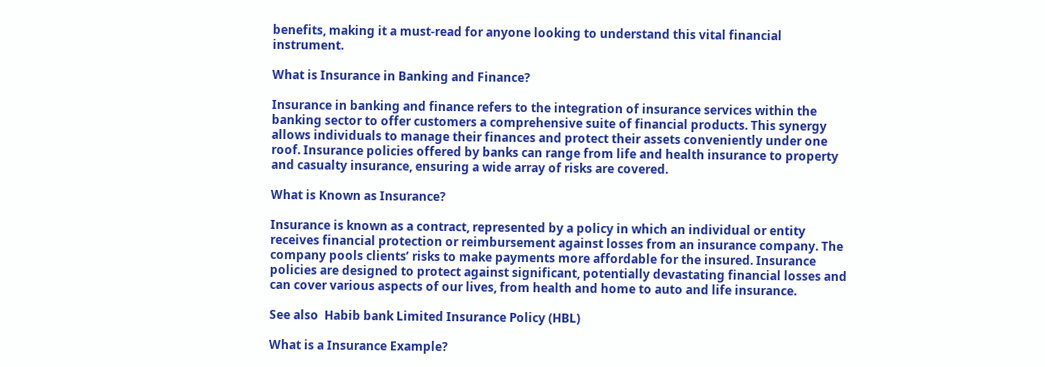benefits, making it a must-read for anyone looking to understand this vital financial instrument.

What is Insurance in Banking and Finance?

Insurance in banking and finance refers to the integration of insurance services within the banking sector to offer customers a comprehensive suite of financial products. This synergy allows individuals to manage their finances and protect their assets conveniently under one roof. Insurance policies offered by banks can range from life and health insurance to property and casualty insurance, ensuring a wide array of risks are covered.

What is Known as Insurance?

Insurance is known as a contract, represented by a policy in which an individual or entity receives financial protection or reimbursement against losses from an insurance company. The company pools clients’ risks to make payments more affordable for the insured. Insurance policies are designed to protect against significant, potentially devastating financial losses and can cover various aspects of our lives, from health and home to auto and life insurance.

See also  Habib bank Limited Insurance Policy (HBL)

What is a Insurance Example?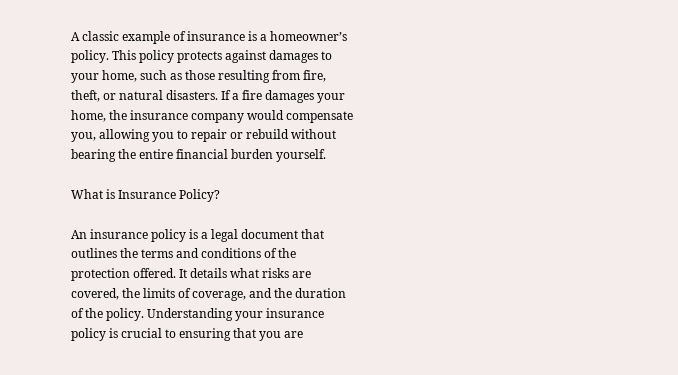A classic example of insurance is a homeowner’s policy. This policy protects against damages to your home, such as those resulting from fire, theft, or natural disasters. If a fire damages your home, the insurance company would compensate you, allowing you to repair or rebuild without bearing the entire financial burden yourself.

What is Insurance Policy?

An insurance policy is a legal document that outlines the terms and conditions of the protection offered. It details what risks are covered, the limits of coverage, and the duration of the policy. Understanding your insurance policy is crucial to ensuring that you are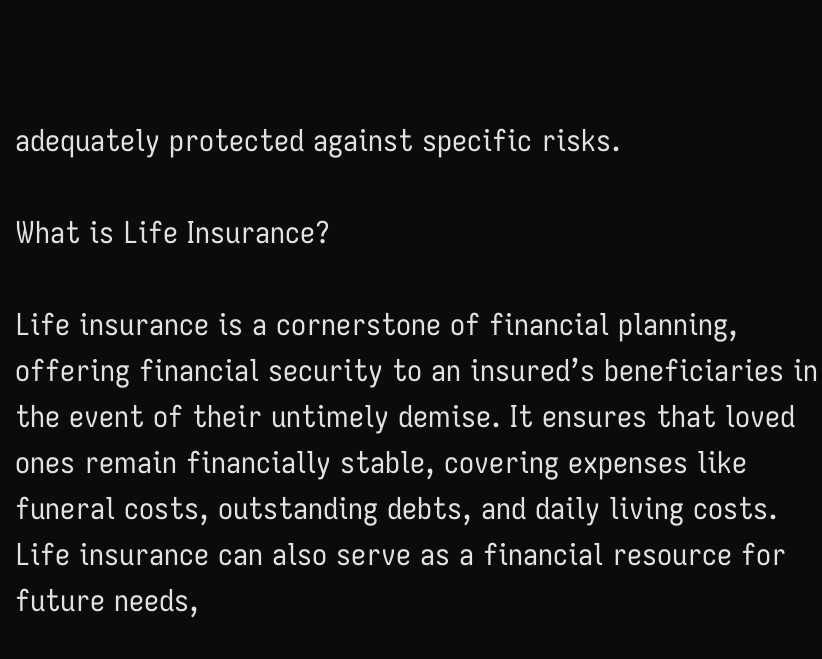adequately protected against specific risks.

What is Life Insurance?

Life insurance is a cornerstone of financial planning, offering financial security to an insured’s beneficiaries in the event of their untimely demise. It ensures that loved ones remain financially stable, covering expenses like funeral costs, outstanding debts, and daily living costs. Life insurance can also serve as a financial resource for future needs,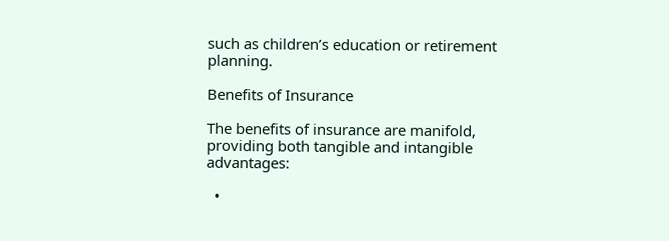such as children’s education or retirement planning.

Benefits of Insurance

The benefits of insurance are manifold, providing both tangible and intangible advantages:

  •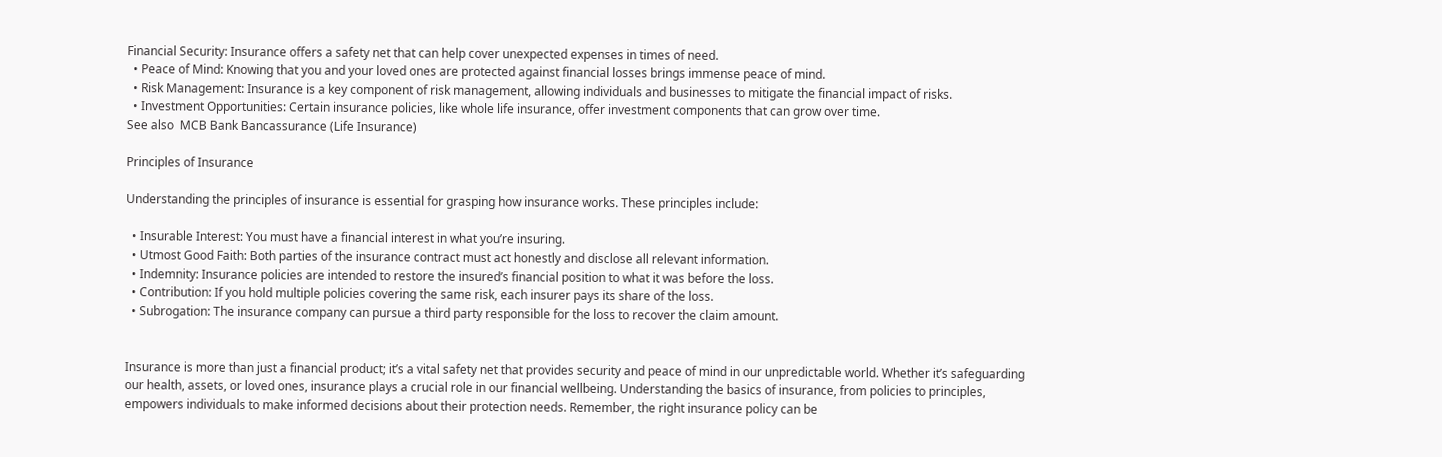Financial Security: Insurance offers a safety net that can help cover unexpected expenses in times of need.
  • Peace of Mind: Knowing that you and your loved ones are protected against financial losses brings immense peace of mind.
  • Risk Management: Insurance is a key component of risk management, allowing individuals and businesses to mitigate the financial impact of risks.
  • Investment Opportunities: Certain insurance policies, like whole life insurance, offer investment components that can grow over time.
See also  MCB Bank Bancassurance (Life Insurance)

Principles of Insurance

Understanding the principles of insurance is essential for grasping how insurance works. These principles include:

  • Insurable Interest: You must have a financial interest in what you’re insuring.
  • Utmost Good Faith: Both parties of the insurance contract must act honestly and disclose all relevant information.
  • Indemnity: Insurance policies are intended to restore the insured’s financial position to what it was before the loss.
  • Contribution: If you hold multiple policies covering the same risk, each insurer pays its share of the loss.
  • Subrogation: The insurance company can pursue a third party responsible for the loss to recover the claim amount.


Insurance is more than just a financial product; it’s a vital safety net that provides security and peace of mind in our unpredictable world. Whether it’s safeguarding our health, assets, or loved ones, insurance plays a crucial role in our financial wellbeing. Understanding the basics of insurance, from policies to principles, empowers individuals to make informed decisions about their protection needs. Remember, the right insurance policy can be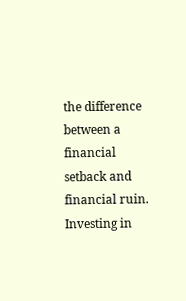the difference between a financial setback and financial ruin. Investing in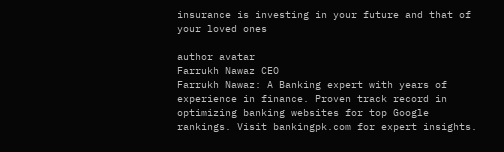insurance is investing in your future and that of your loved ones

author avatar
Farrukh Nawaz CEO
Farrukh Nawaz: A Banking expert with years of experience in finance. Proven track record in optimizing banking websites for top Google rankings. Visit bankingpk.com for expert insights.